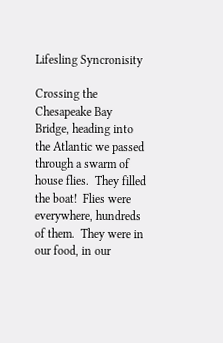Lifesling Syncronisity

Crossing the Chesapeake Bay Bridge, heading into the Atlantic we passed through a swarm of house flies.  They filled the boat!  Flies were everywhere, hundreds of them.  They were in our food, in our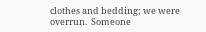clothes and bedding; we were overrun.  Someone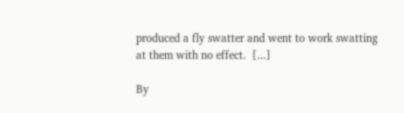produced a fly swatter and went to work swatting at them with no effect.  [...]

By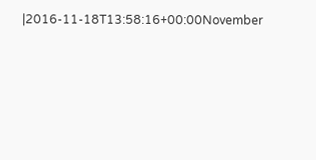|2016-11-18T13:58:16+00:00November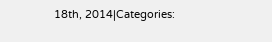18th, 2014|Categories: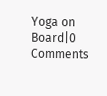Yoga on Board|0 Comments